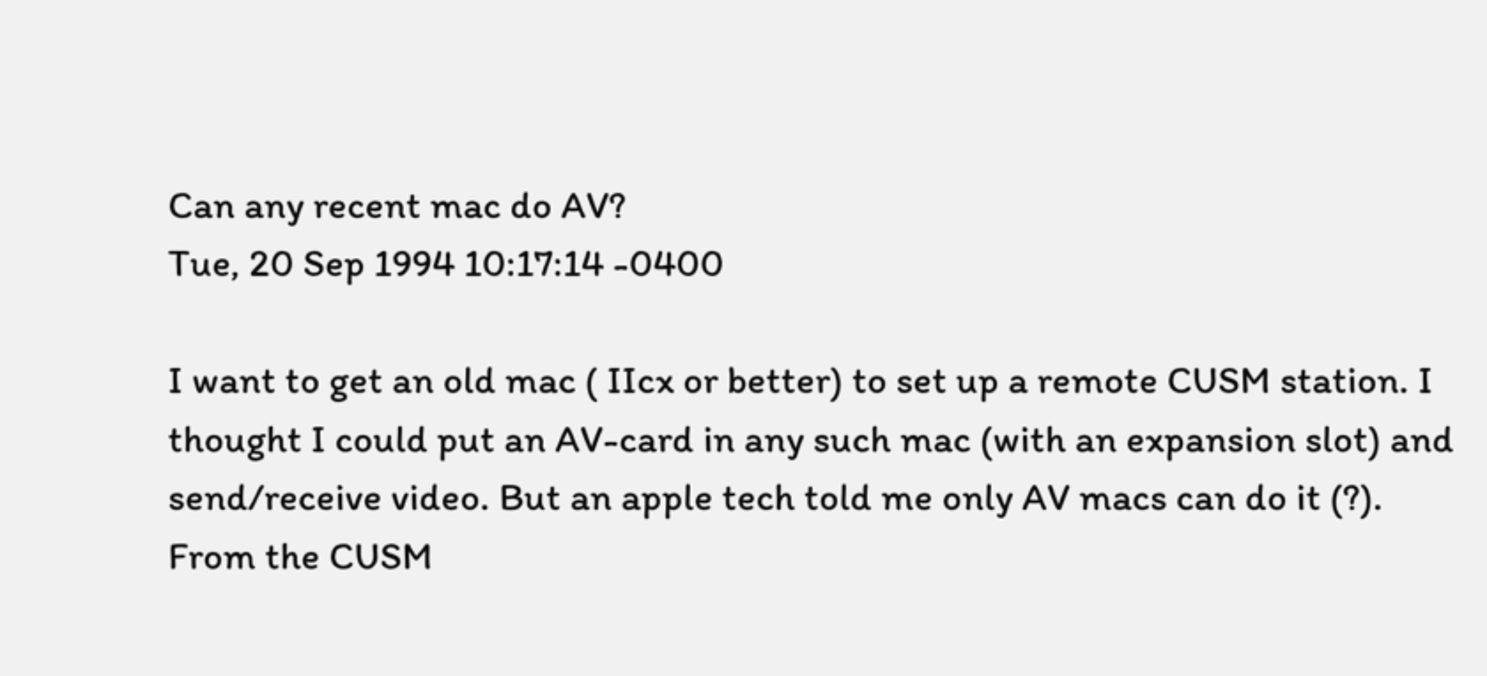Can any recent mac do AV?
Tue, 20 Sep 1994 10:17:14 -0400

I want to get an old mac ( IIcx or better) to set up a remote CUSM station. I
thought I could put an AV-card in any such mac (with an expansion slot) and
send/receive video. But an apple tech told me only AV macs can do it (?).
From the CUSM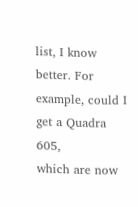list, I know better. For example, could I get a Quadra 605,
which are now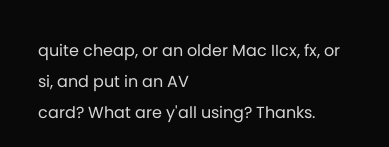quite cheap, or an older Mac IIcx, fx, or si, and put in an AV
card? What are y'all using? Thanks.